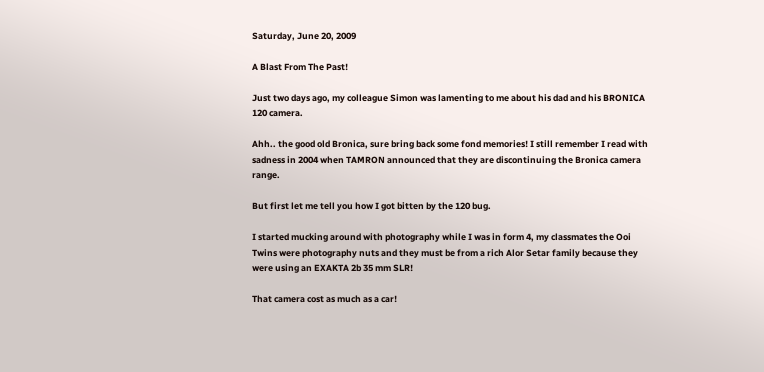Saturday, June 20, 2009

A Blast From The Past!

Just two days ago, my colleague Simon was lamenting to me about his dad and his BRONICA 120 camera.

Ahh.. the good old Bronica, sure bring back some fond memories! I still remember I read with sadness in 2004 when TAMRON announced that they are discontinuing the Bronica camera range.

But first let me tell you how I got bitten by the 120 bug.

I started mucking around with photography while I was in form 4, my classmates the Ooi Twins were photography nuts and they must be from a rich Alor Setar family because they were using an EXAKTA 2b 35 mm SLR!

That camera cost as much as a car!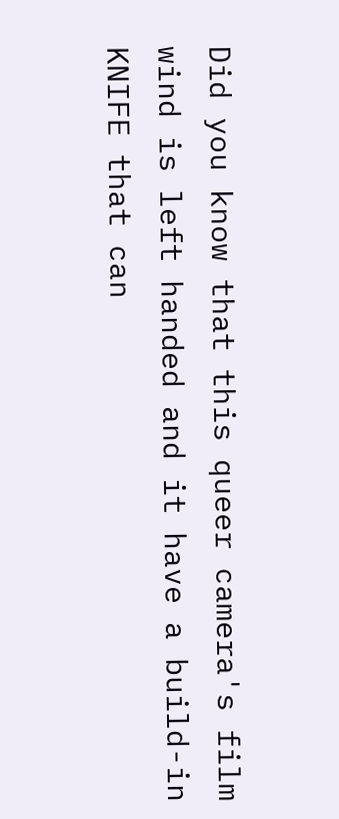Did you know that this queer camera's film wind is left handed and it have a build-in KNIFE that can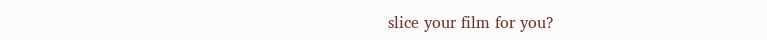slice your film for you?